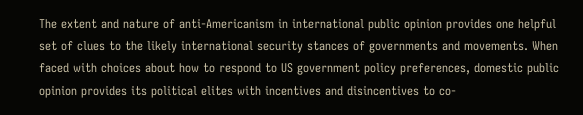The extent and nature of anti-Americanism in international public opinion provides one helpful set of clues to the likely international security stances of governments and movements. When faced with choices about how to respond to US government policy preferences, domestic public opinion provides its political elites with incentives and disincentives to co-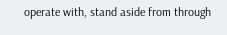operate with, stand aside from through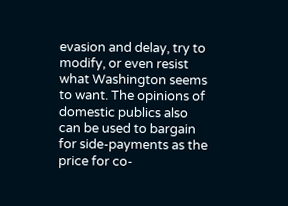evasion and delay, try to modify, or even resist what Washington seems to want. The opinions of domestic publics also can be used to bargain for side-payments as the price for co-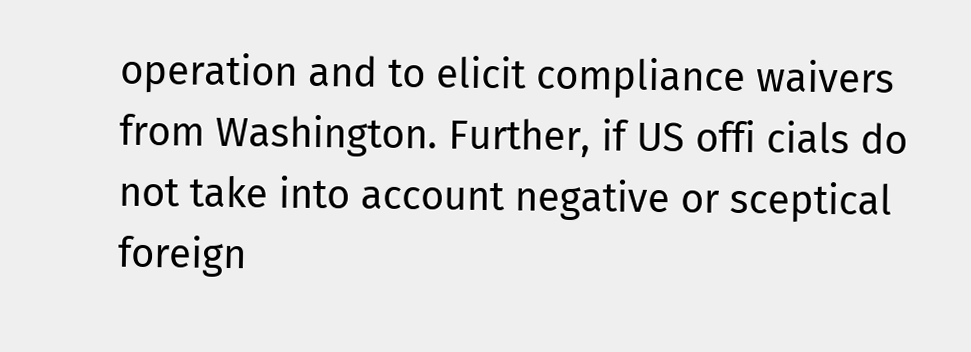operation and to elicit compliance waivers from Washington. Further, if US offi cials do not take into account negative or sceptical foreign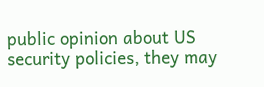public opinion about US security policies, they may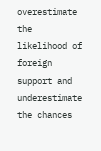overestimate the likelihood of foreign support and underestimate the chances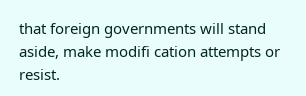that foreign governments will stand aside, make modifi cation attempts or resist.